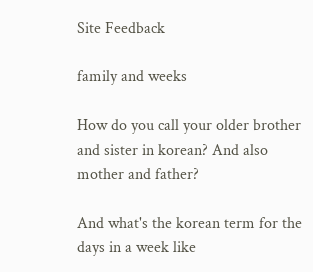Site Feedback

family and weeks

How do you call your older brother and sister in korean? And also mother and father?

And what's the korean term for the days in a week like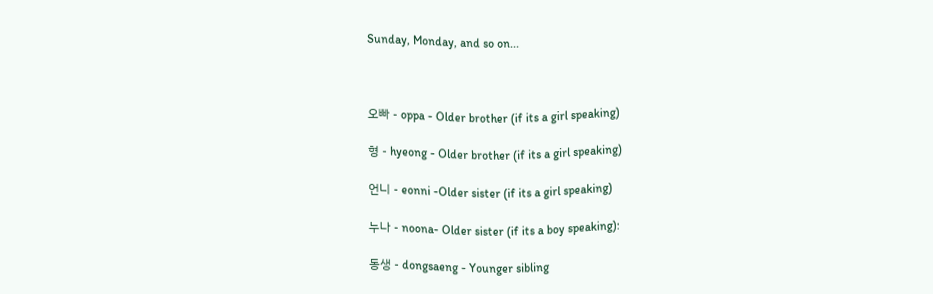Sunday, Monday, and so on...



오빠 - oppa - Older brother (if its a girl speaking)

형 - hyeong - Older brother (if its a girl speaking)

언니 - eonni -Older sister (if its a girl speaking)

누나 - noona- Older sister (if its a boy speaking):

동생 - dongsaeng - Younger sibling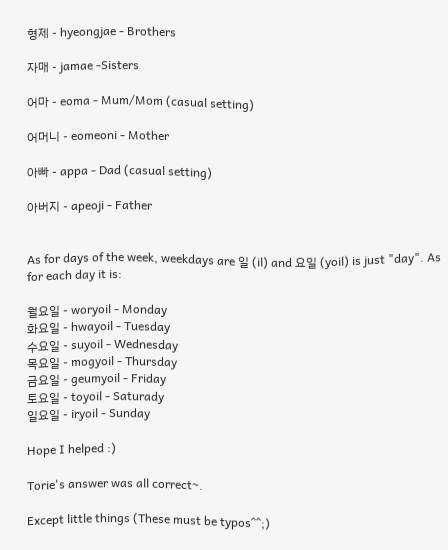형제 - hyeongjae - Brothers

자매 - jamae -Sisters

어마 - eoma - Mum/Mom (casual setting)

어머니 - eomeoni - Mother

아빠 - appa - Dad (casual setting)

아버지 - apeoji - Father


As for days of the week, weekdays are 일 (il) and 요일 (yoil) is just "day". As for each day it is:

월요일 - woryoil - Monday
화요일 - hwayoil - Tuesday
수요일 - suyoil - Wednesday
목요일 - mogyoil - Thursday
금요일 - geumyoil - Friday
토요일 - toyoil - Saturady
일요일 - iryoil - Sunday

Hope I helped :)

Torie's answer was all correct~.

Except little things (These must be typos^^;)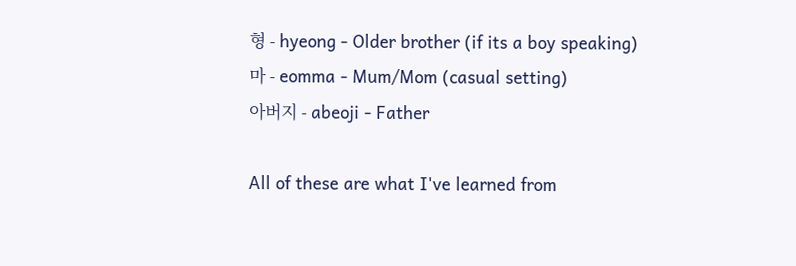형 - hyeong - Older brother (if its a boy speaking)
마 - eomma - Mum/Mom (casual setting)
아버지 - abeoji - Father

All of these are what I've learned from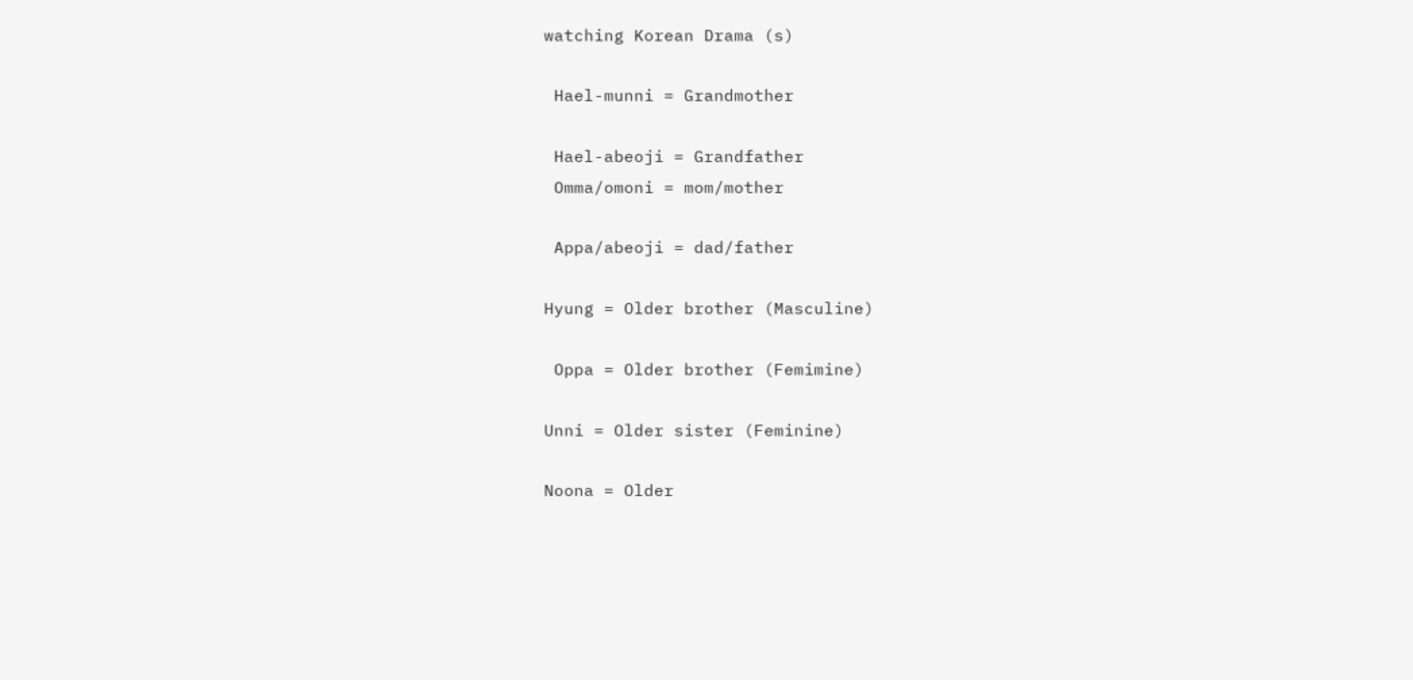watching Korean Drama (s)

 Hael-munni = Grandmother

 Hael-abeoji = Grandfather
 Omma/omoni = mom/mother

 Appa/abeoji = dad/father

Hyung = Older brother (Masculine)

 Oppa = Older brother (Femimine)

Unni = Older sister (Feminine)

Noona = Older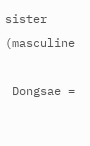sister (masculine

 Dongsae =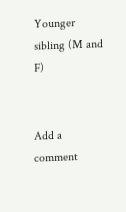Younger sibling (M and F)


Add a comment